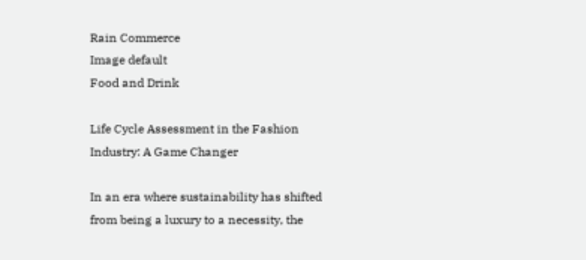Rain Commerce
Image default
Food and Drink

Life Cycle Assessment in the Fashion Industry: A Game Changer

In an era where sustainability has shifted from being a luxury to a necessity, the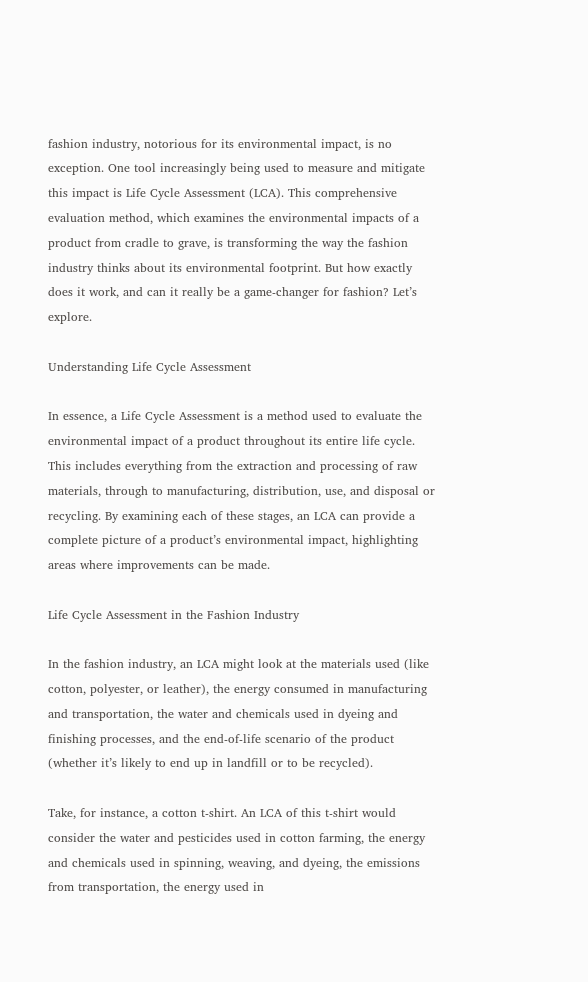fashion industry, notorious for its environmental impact, is no exception. One tool increasingly being used to measure and mitigate this impact is Life Cycle Assessment (LCA). This comprehensive evaluation method, which examines the environmental impacts of a product from cradle to grave, is transforming the way the fashion industry thinks about its environmental footprint. But how exactly does it work, and can it really be a game-changer for fashion? Let’s explore.

Understanding Life Cycle Assessment

In essence, a Life Cycle Assessment is a method used to evaluate the environmental impact of a product throughout its entire life cycle. This includes everything from the extraction and processing of raw materials, through to manufacturing, distribution, use, and disposal or recycling. By examining each of these stages, an LCA can provide a complete picture of a product’s environmental impact, highlighting areas where improvements can be made.

Life Cycle Assessment in the Fashion Industry

In the fashion industry, an LCA might look at the materials used (like cotton, polyester, or leather), the energy consumed in manufacturing and transportation, the water and chemicals used in dyeing and finishing processes, and the end-of-life scenario of the product (whether it’s likely to end up in landfill or to be recycled).

Take, for instance, a cotton t-shirt. An LCA of this t-shirt would consider the water and pesticides used in cotton farming, the energy and chemicals used in spinning, weaving, and dyeing, the emissions from transportation, the energy used in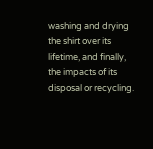washing and drying the shirt over its lifetime, and finally, the impacts of its disposal or recycling.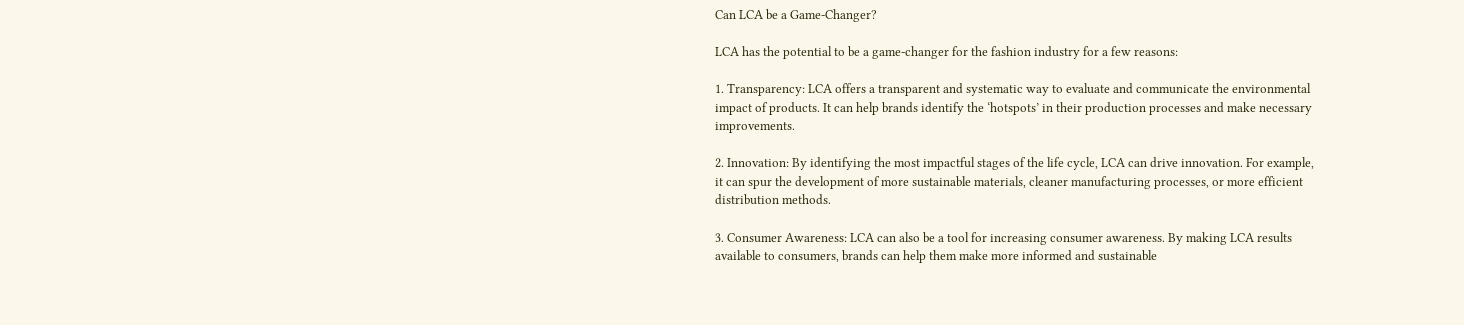Can LCA be a Game-Changer?

LCA has the potential to be a game-changer for the fashion industry for a few reasons:

1. Transparency: LCA offers a transparent and systematic way to evaluate and communicate the environmental impact of products. It can help brands identify the ‘hotspots’ in their production processes and make necessary improvements.

2. Innovation: By identifying the most impactful stages of the life cycle, LCA can drive innovation. For example, it can spur the development of more sustainable materials, cleaner manufacturing processes, or more efficient distribution methods.

3. Consumer Awareness: LCA can also be a tool for increasing consumer awareness. By making LCA results available to consumers, brands can help them make more informed and sustainable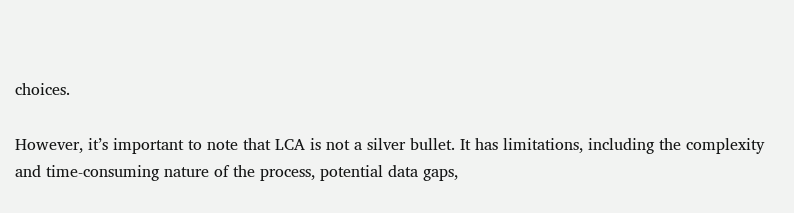choices.

However, it’s important to note that LCA is not a silver bullet. It has limitations, including the complexity and time-consuming nature of the process, potential data gaps,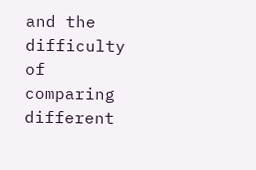and the difficulty of comparing different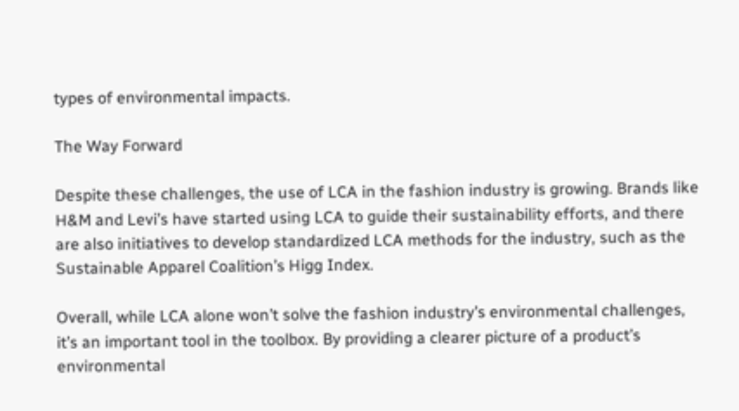types of environmental impacts.

The Way Forward

Despite these challenges, the use of LCA in the fashion industry is growing. Brands like H&M and Levi’s have started using LCA to guide their sustainability efforts, and there are also initiatives to develop standardized LCA methods for the industry, such as the Sustainable Apparel Coalition’s Higg Index.

Overall, while LCA alone won’t solve the fashion industry’s environmental challenges, it’s an important tool in the toolbox. By providing a clearer picture of a product’s environmental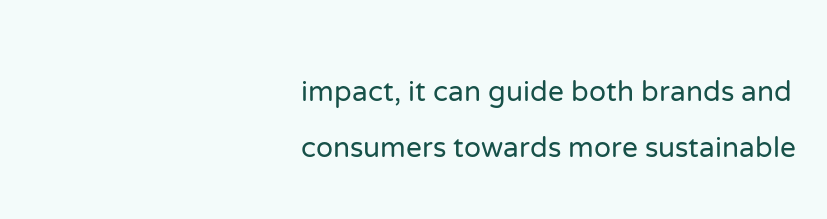impact, it can guide both brands and consumers towards more sustainable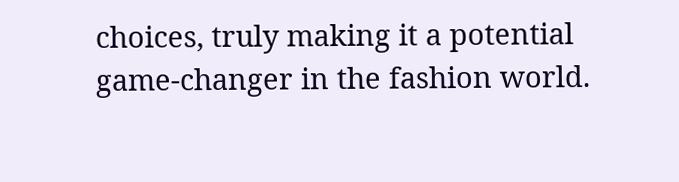choices, truly making it a potential game-changer in the fashion world.